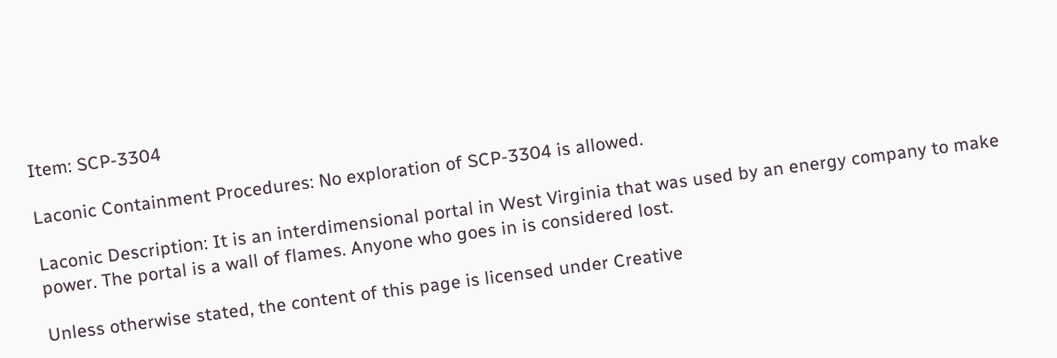Item: SCP-3304

Laconic Containment Procedures: No exploration of SCP-3304 is allowed.

Laconic Description: It is an interdimensional portal in West Virginia that was used by an energy company to make power. The portal is a wall of flames. Anyone who goes in is considered lost.

Unless otherwise stated, the content of this page is licensed under Creative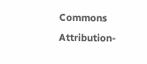Commons Attribution-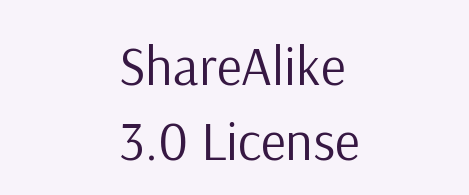ShareAlike 3.0 License